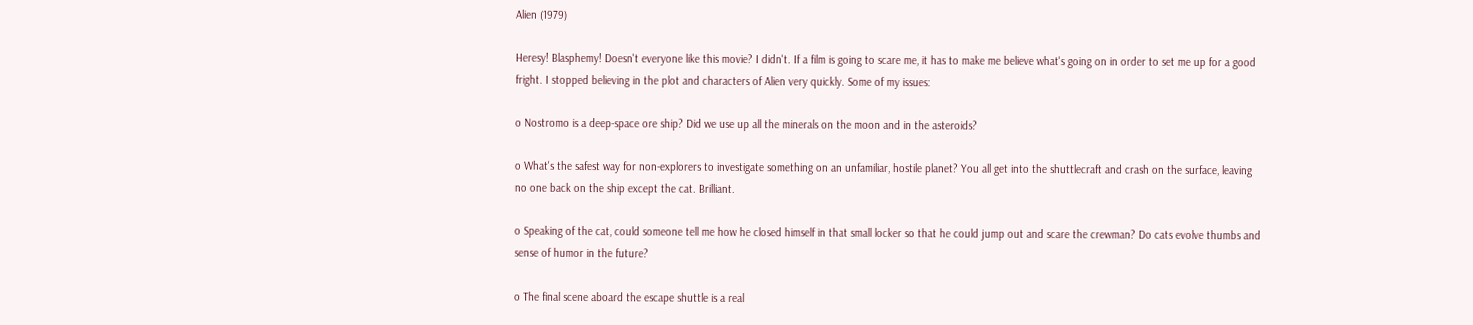Alien (1979)

Heresy! Blasphemy! Doesn't everyone like this movie? I didn't. If a film is going to scare me, it has to make me believe what's going on in order to set me up for a good fright. I stopped believing in the plot and characters of Alien very quickly. Some of my issues:

o Nostromo is a deep-space ore ship? Did we use up all the minerals on the moon and in the asteroids?

o What's the safest way for non-explorers to investigate something on an unfamiliar, hostile planet? You all get into the shuttlecraft and crash on the surface, leaving no one back on the ship except the cat. Brilliant.

o Speaking of the cat, could someone tell me how he closed himself in that small locker so that he could jump out and scare the crewman? Do cats evolve thumbs and sense of humor in the future?

o The final scene aboard the escape shuttle is a real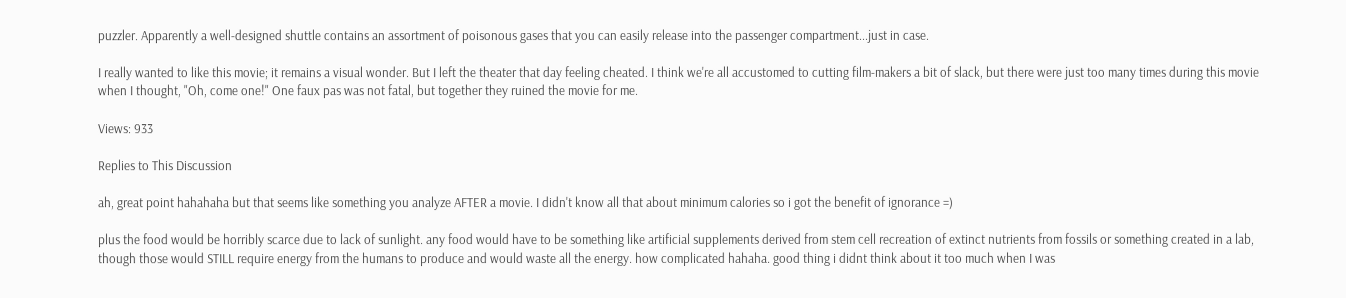puzzler. Apparently a well-designed shuttle contains an assortment of poisonous gases that you can easily release into the passenger compartment...just in case.

I really wanted to like this movie; it remains a visual wonder. But I left the theater that day feeling cheated. I think we're all accustomed to cutting film-makers a bit of slack, but there were just too many times during this movie when I thought, "Oh, come one!" One faux pas was not fatal, but together they ruined the movie for me.

Views: 933

Replies to This Discussion

ah, great point hahahaha but that seems like something you analyze AFTER a movie. I didn't know all that about minimum calories so i got the benefit of ignorance =)

plus the food would be horribly scarce due to lack of sunlight. any food would have to be something like artificial supplements derived from stem cell recreation of extinct nutrients from fossils or something created in a lab, though those would STILL require energy from the humans to produce and would waste all the energy. how complicated hahaha. good thing i didnt think about it too much when I was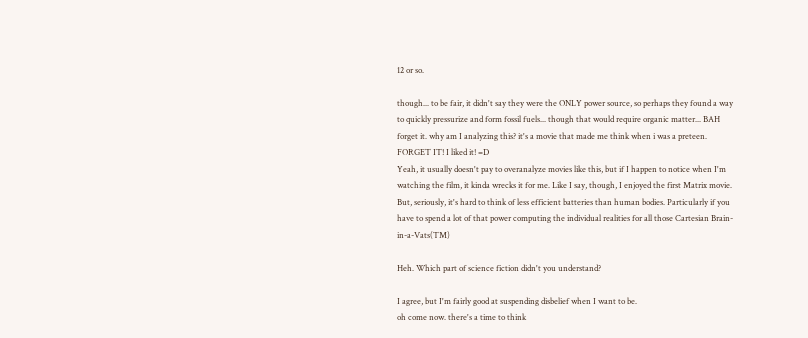12 or so.

though... to be fair, it didn't say they were the ONLY power source, so perhaps they found a way to quickly pressurize and form fossil fuels... though that would require organic matter... BAH forget it. why am I analyzing this? it's a movie that made me think when i was a preteen. FORGET IT! I liked it! =D
Yeah, it usually doesn't pay to overanalyze movies like this, but if I happen to notice when I'm watching the film, it kinda wrecks it for me. Like I say, though, I enjoyed the first Matrix movie.
But, seriously, it's hard to think of less efficient batteries than human bodies. Particularly if you have to spend a lot of that power computing the individual realities for all those Cartesian Brain-in-a-Vats(TM)

Heh. Which part of science fiction didn't you understand?

I agree, but I'm fairly good at suspending disbelief when I want to be.
oh come now. there's a time to think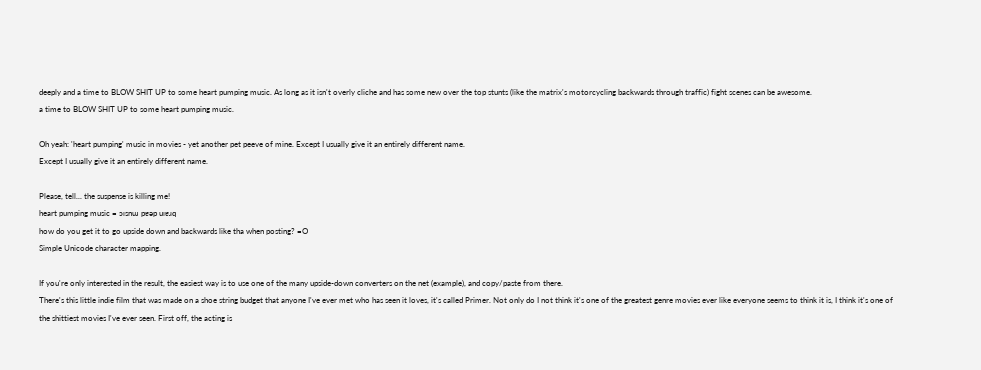deeply and a time to BLOW SHIT UP to some heart pumping music. As long as it isn't overly cliche and has some new over the top stunts (like the matrix's motorcycling backwards through traffic) fight scenes can be awesome.
a time to BLOW SHIT UP to some heart pumping music.

Oh yeah: 'heart pumping' music in movies - yet another pet peeve of mine. Except I usually give it an entirely different name.
Except I usually give it an entirely different name.

Please, tell... the suspense is killing me!
heart pumping music = ɔısnɯ pɐǝp uıɐɹq
how do you get it to go upside down and backwards like tha when posting? =O
Simple Unicode character mapping.

If you're only interested in the result, the easiest way is to use one of the many upside-down converters on the net (example), and copy/paste from there.
There's this little indie film that was made on a shoe string budget that anyone I've ever met who has seen it loves, it's called Primer. Not only do I not think it's one of the greatest genre movies ever like everyone seems to think it is, I think it's one of the shittiest movies I've ever seen. First off, the acting is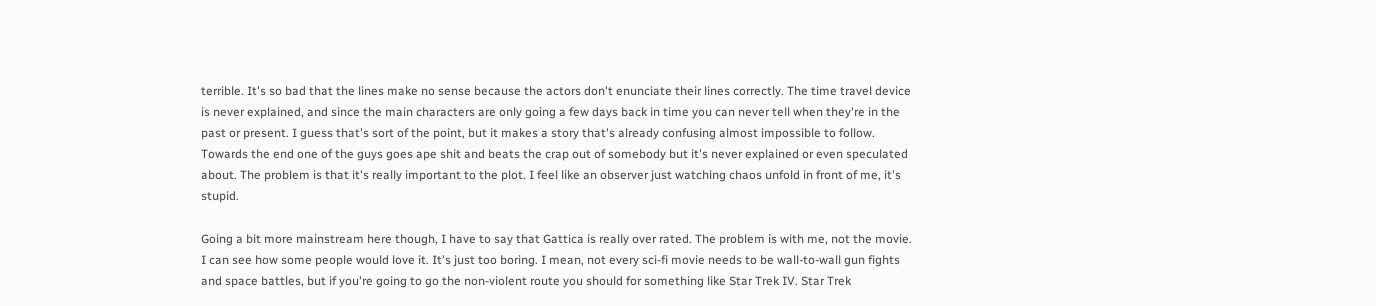terrible. It's so bad that the lines make no sense because the actors don't enunciate their lines correctly. The time travel device is never explained, and since the main characters are only going a few days back in time you can never tell when they're in the past or present. I guess that's sort of the point, but it makes a story that's already confusing almost impossible to follow. Towards the end one of the guys goes ape shit and beats the crap out of somebody but it's never explained or even speculated about. The problem is that it's really important to the plot. I feel like an observer just watching chaos unfold in front of me, it's stupid.

Going a bit more mainstream here though, I have to say that Gattica is really over rated. The problem is with me, not the movie. I can see how some people would love it. It's just too boring. I mean, not every sci-fi movie needs to be wall-to-wall gun fights and space battles, but if you're going to go the non-violent route you should for something like Star Trek IV. Star Trek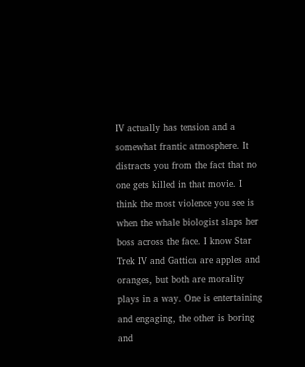IV actually has tension and a somewhat frantic atmosphere. It distracts you from the fact that no one gets killed in that movie. I think the most violence you see is when the whale biologist slaps her boss across the face. I know Star Trek IV and Gattica are apples and oranges, but both are morality plays in a way. One is entertaining and engaging, the other is boring and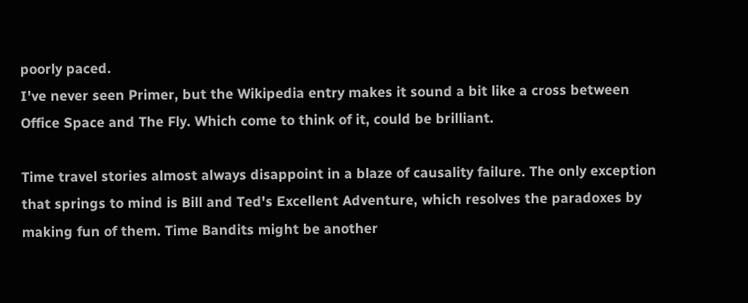poorly paced.
I've never seen Primer, but the Wikipedia entry makes it sound a bit like a cross between Office Space and The Fly. Which come to think of it, could be brilliant.

Time travel stories almost always disappoint in a blaze of causality failure. The only exception that springs to mind is Bill and Ted's Excellent Adventure, which resolves the paradoxes by making fun of them. Time Bandits might be another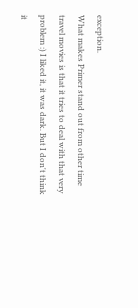exception.
What makes Primer stand out from other time travel movies is that it tries to deal with that very problem :) I liked it, it was dark. But I don't think it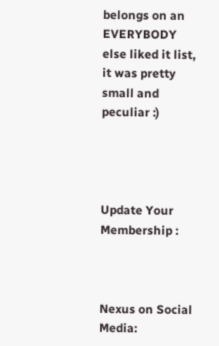belongs on an EVERYBODY else liked it list, it was pretty small and peculiar :)




Update Your Membership :



Nexus on Social Media: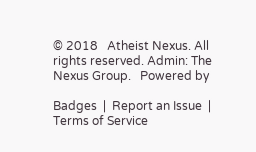© 2018   Atheist Nexus. All rights reserved. Admin: The Nexus Group.   Powered by

Badges  |  Report an Issue  |  Terms of Service